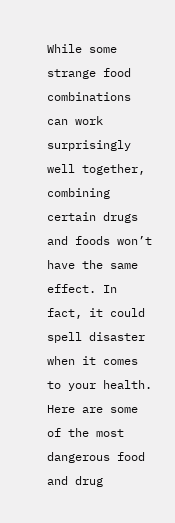While some strange food combinations can work surprisingly well together, combining certain drugs and foods won’t have the same effect. In fact, it could spell disaster when it comes to your health. Here are some of the most dangerous food and drug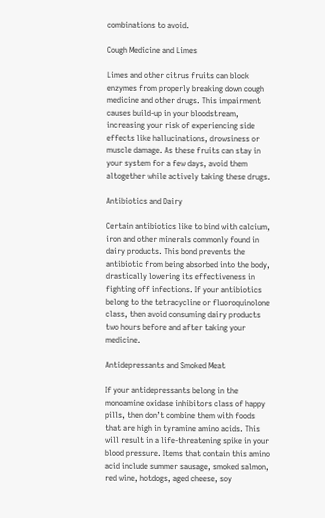combinations to avoid.

Cough Medicine and Limes

Limes and other citrus fruits can block enzymes from properly breaking down cough medicine and other drugs. This impairment causes build-up in your bloodstream, increasing your risk of experiencing side effects like hallucinations, drowsiness or muscle damage. As these fruits can stay in your system for a few days, avoid them altogether while actively taking these drugs.

Antibiotics and Dairy

Certain antibiotics like to bind with calcium, iron and other minerals commonly found in dairy products. This bond prevents the antibiotic from being absorbed into the body, drastically lowering its effectiveness in fighting off infections. If your antibiotics belong to the tetracycline or fluoroquinolone class, then avoid consuming dairy products two hours before and after taking your medicine.

Antidepressants and Smoked Meat

If your antidepressants belong in the monoamine oxidase inhibitors class of happy pills, then don’t combine them with foods that are high in tyramine amino acids. This will result in a life-threatening spike in your blood pressure. Items that contain this amino acid include summer sausage, smoked salmon, red wine, hotdogs, aged cheese, soy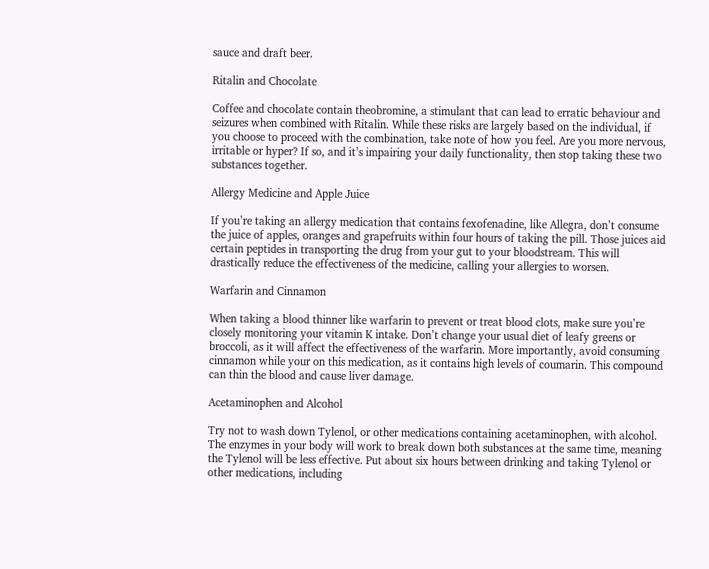sauce and draft beer.

Ritalin and Chocolate

Coffee and chocolate contain theobromine, a stimulant that can lead to erratic behaviour and seizures when combined with Ritalin. While these risks are largely based on the individual, if you choose to proceed with the combination, take note of how you feel. Are you more nervous, irritable or hyper? If so, and it’s impairing your daily functionality, then stop taking these two substances together.

Allergy Medicine and Apple Juice

If you’re taking an allergy medication that contains fexofenadine, like Allegra, don’t consume the juice of apples, oranges and grapefruits within four hours of taking the pill. Those juices aid certain peptides in transporting the drug from your gut to your bloodstream. This will drastically reduce the effectiveness of the medicine, calling your allergies to worsen.

Warfarin and Cinnamon

When taking a blood thinner like warfarin to prevent or treat blood clots, make sure you’re closely monitoring your vitamin K intake. Don’t change your usual diet of leafy greens or broccoli, as it will affect the effectiveness of the warfarin. More importantly, avoid consuming cinnamon while your on this medication, as it contains high levels of coumarin. This compound can thin the blood and cause liver damage.

Acetaminophen and Alcohol

Try not to wash down Tylenol, or other medications containing acetaminophen, with alcohol. The enzymes in your body will work to break down both substances at the same time, meaning the Tylenol will be less effective. Put about six hours between drinking and taking Tylenol or other medications, including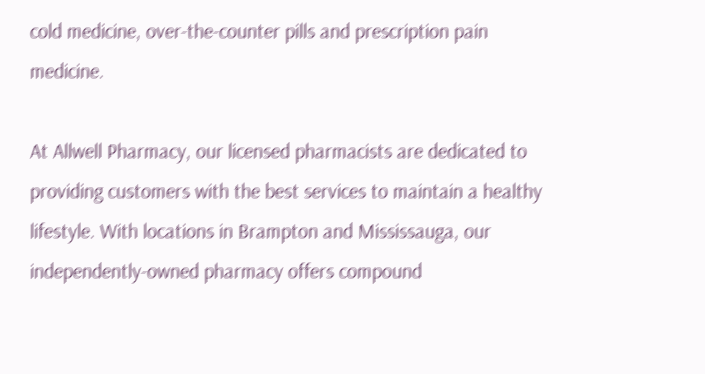cold medicine, over-the-counter pills and prescription pain medicine.

At Allwell Pharmacy, our licensed pharmacists are dedicated to providing customers with the best services to maintain a healthy lifestyle. With locations in Brampton and Mississauga, our independently-owned pharmacy offers compound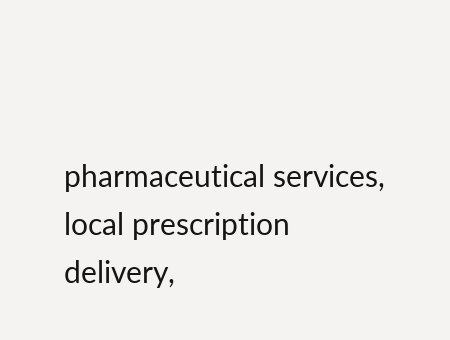pharmaceutical services, local prescription delivery,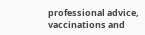professional advice, vaccinations and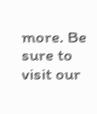more. Be sure to visit our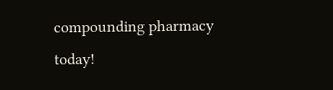compounding pharmacy today!